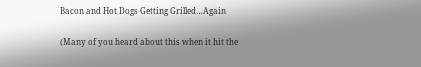Bacon and Hot Dogs Getting Grilled…Again

(Many of you heard about this when it hit the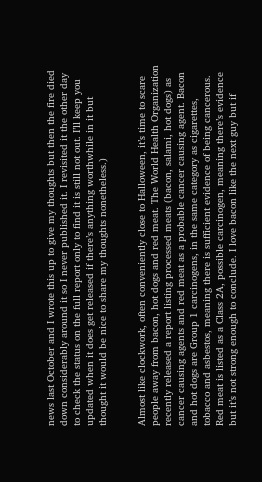news last October and I wrote this up to give my thoughts but then the fire died down considerably around it so I never published it. I revisited it the other day to check the status on the full report only to find it is still not out. I’ll keep you updated when it does get released if there’s anything worthwhile in it but thought it would be nice to share my thoughts nonetheless.)


Almost like clockwork, often conveniently close to Halloween, it’s time to scare people away from bacon, hot dogs and red meat. The World Health Organization recently released a report listing processed meats (bacon, salami, hot dogs) as cancer causing agents and red meat as a probable cancer causing agent. Bacon and hot dogs are Group 1 carcinogens, in the same category as cigarettes, tobacco and asbestos, meaning there is sufficient evidence of being cancerous. Red meat is listed as a Class 2A, possible carcinogen, meaning there’s evidence but it’s not strong enough to conclude. I love bacon like the next guy but if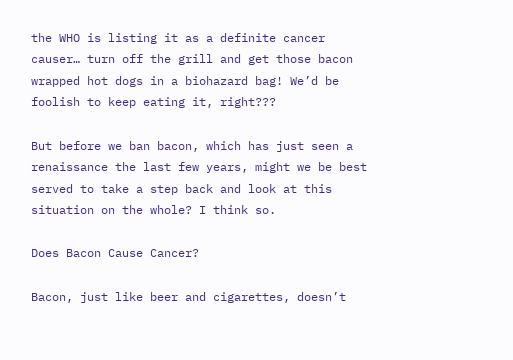the WHO is listing it as a definite cancer causer… turn off the grill and get those bacon wrapped hot dogs in a biohazard bag! We’d be foolish to keep eating it, right???

But before we ban bacon, which has just seen a renaissance the last few years, might we be best served to take a step back and look at this situation on the whole? I think so.

Does Bacon Cause Cancer?

Bacon, just like beer and cigarettes, doesn’t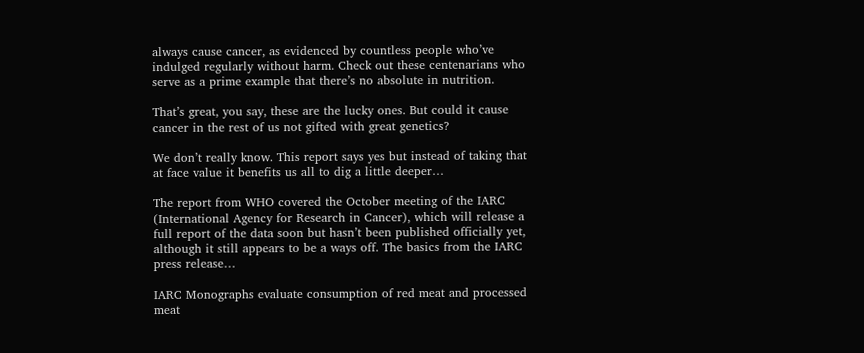always cause cancer, as evidenced by countless people who’ve indulged regularly without harm. Check out these centenarians who serve as a prime example that there’s no absolute in nutrition.

That’s great, you say, these are the lucky ones. But could it cause cancer in the rest of us not gifted with great genetics?

We don’t really know. This report says yes but instead of taking that at face value it benefits us all to dig a little deeper…

The report from WHO covered the October meeting of the IARC (International Agency for Research in Cancer), which will release a full report of the data soon but hasn’t been published officially yet, although it still appears to be a ways off. The basics from the IARC press release…

IARC Monographs evaluate consumption of red meat and processed meat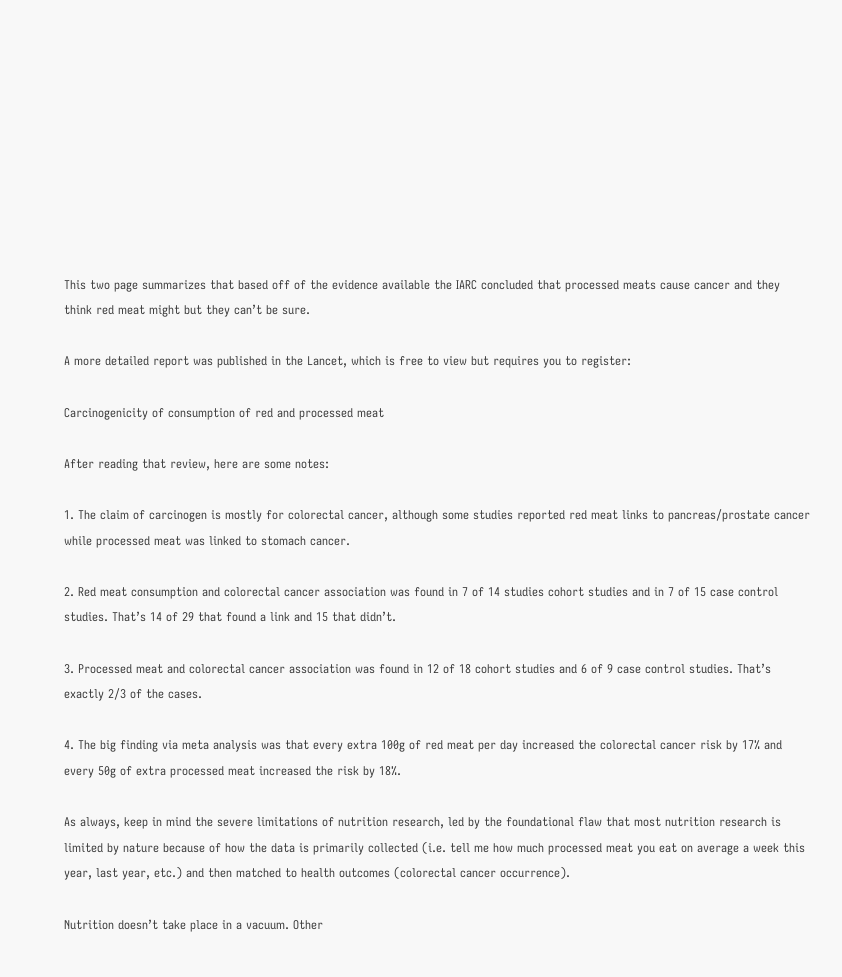This two page summarizes that based off of the evidence available the IARC concluded that processed meats cause cancer and they think red meat might but they can’t be sure.

A more detailed report was published in the Lancet, which is free to view but requires you to register:

Carcinogenicity of consumption of red and processed meat

After reading that review, here are some notes:

1. The claim of carcinogen is mostly for colorectal cancer, although some studies reported red meat links to pancreas/prostate cancer while processed meat was linked to stomach cancer.

2. Red meat consumption and colorectal cancer association was found in 7 of 14 studies cohort studies and in 7 of 15 case control studies. That’s 14 of 29 that found a link and 15 that didn’t.

3. Processed meat and colorectal cancer association was found in 12 of 18 cohort studies and 6 of 9 case control studies. That’s exactly 2/3 of the cases.

4. The big finding via meta analysis was that every extra 100g of red meat per day increased the colorectal cancer risk by 17% and every 50g of extra processed meat increased the risk by 18%.

As always, keep in mind the severe limitations of nutrition research, led by the foundational flaw that most nutrition research is limited by nature because of how the data is primarily collected (i.e. tell me how much processed meat you eat on average a week this year, last year, etc.) and then matched to health outcomes (colorectal cancer occurrence).

Nutrition doesn’t take place in a vacuum. Other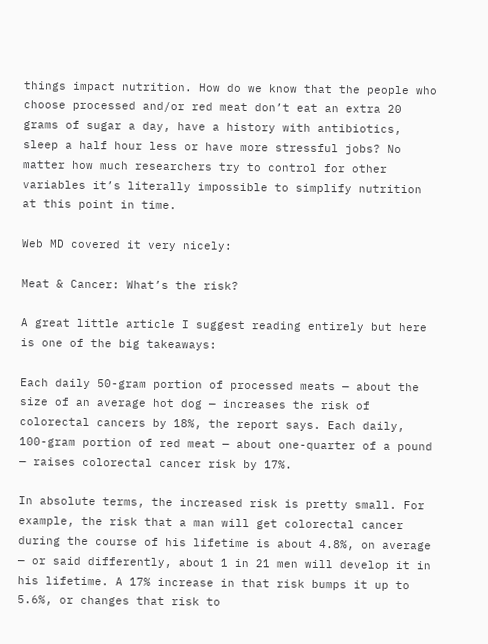things impact nutrition. How do we know that the people who choose processed and/or red meat don’t eat an extra 20 grams of sugar a day, have a history with antibiotics, sleep a half hour less or have more stressful jobs? No matter how much researchers try to control for other variables it’s literally impossible to simplify nutrition at this point in time.

Web MD covered it very nicely:

Meat & Cancer: What’s the risk?

A great little article I suggest reading entirely but here is one of the big takeaways:

Each daily 50-gram portion of processed meats — about the size of an average hot dog — increases the risk of colorectal cancers by 18%, the report says. Each daily, 100-gram portion of red meat — about one-quarter of a pound — raises colorectal cancer risk by 17%.

In absolute terms, the increased risk is pretty small. For example, the risk that a man will get colorectal cancer during the course of his lifetime is about 4.8%, on average — or said differently, about 1 in 21 men will develop it in his lifetime. A 17% increase in that risk bumps it up to 5.6%, or changes that risk to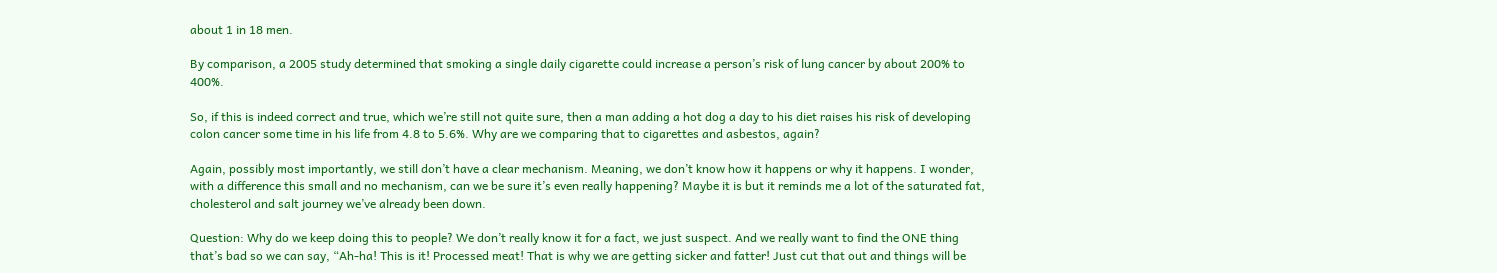about 1 in 18 men.

By comparison, a 2005 study determined that smoking a single daily cigarette could increase a person’s risk of lung cancer by about 200% to 400%.

So, if this is indeed correct and true, which we’re still not quite sure, then a man adding a hot dog a day to his diet raises his risk of developing colon cancer some time in his life from 4.8 to 5.6%. Why are we comparing that to cigarettes and asbestos, again?

Again, possibly most importantly, we still don’t have a clear mechanism. Meaning, we don’t know how it happens or why it happens. I wonder, with a difference this small and no mechanism, can we be sure it’s even really happening? Maybe it is but it reminds me a lot of the saturated fat, cholesterol and salt journey we’ve already been down.

Question: Why do we keep doing this to people? We don’t really know it for a fact, we just suspect. And we really want to find the ONE thing that’s bad so we can say, “Ah-ha! This is it! Processed meat! That is why we are getting sicker and fatter! Just cut that out and things will be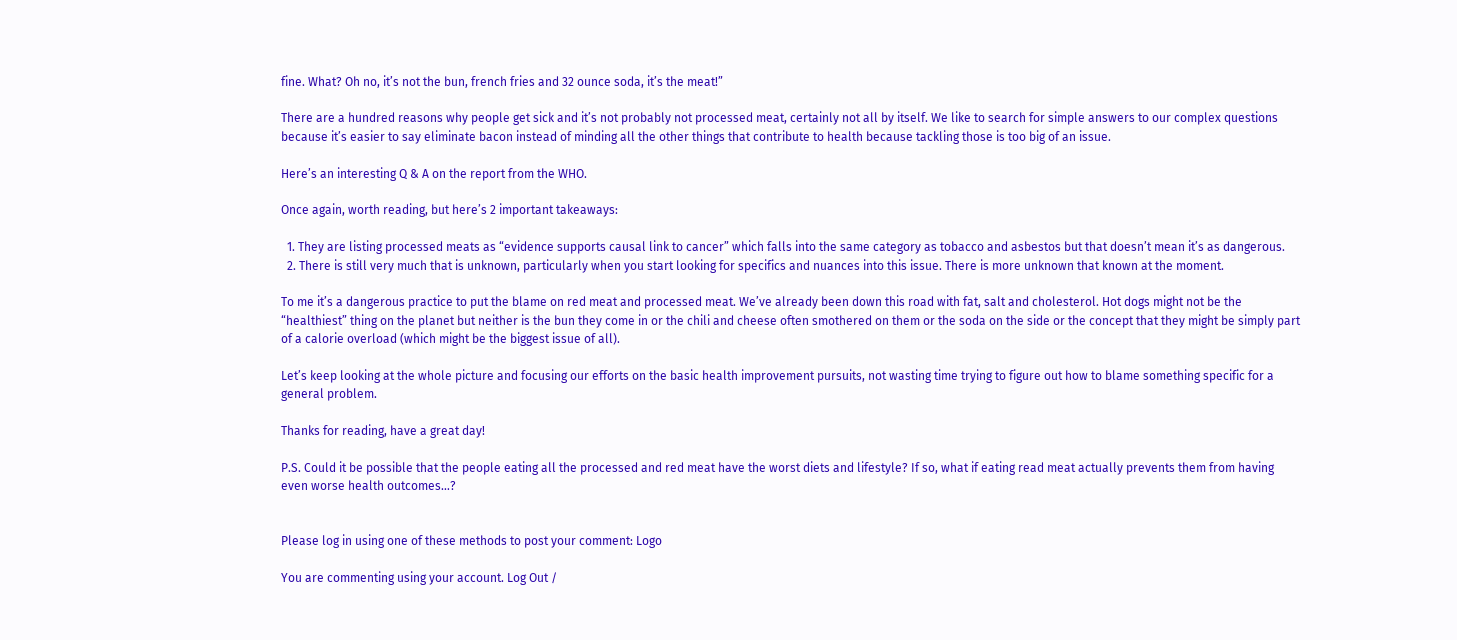fine. What? Oh no, it’s not the bun, french fries and 32 ounce soda, it’s the meat!”

There are a hundred reasons why people get sick and it’s not probably not processed meat, certainly not all by itself. We like to search for simple answers to our complex questions because it’s easier to say eliminate bacon instead of minding all the other things that contribute to health because tackling those is too big of an issue.

Here’s an interesting Q & A on the report from the WHO.

Once again, worth reading, but here’s 2 important takeaways:

  1. They are listing processed meats as “evidence supports causal link to cancer” which falls into the same category as tobacco and asbestos but that doesn’t mean it’s as dangerous.
  2. There is still very much that is unknown, particularly when you start looking for specifics and nuances into this issue. There is more unknown that known at the moment.

To me it’s a dangerous practice to put the blame on red meat and processed meat. We’ve already been down this road with fat, salt and cholesterol. Hot dogs might not be the “healthiest” thing on the planet but neither is the bun they come in or the chili and cheese often smothered on them or the soda on the side or the concept that they might be simply part of a calorie overload (which might be the biggest issue of all).

Let’s keep looking at the whole picture and focusing our efforts on the basic health improvement pursuits, not wasting time trying to figure out how to blame something specific for a general problem.

Thanks for reading, have a great day!

P.S. Could it be possible that the people eating all the processed and red meat have the worst diets and lifestyle? If so, what if eating read meat actually prevents them from having even worse health outcomes…?


Please log in using one of these methods to post your comment: Logo

You are commenting using your account. Log Out /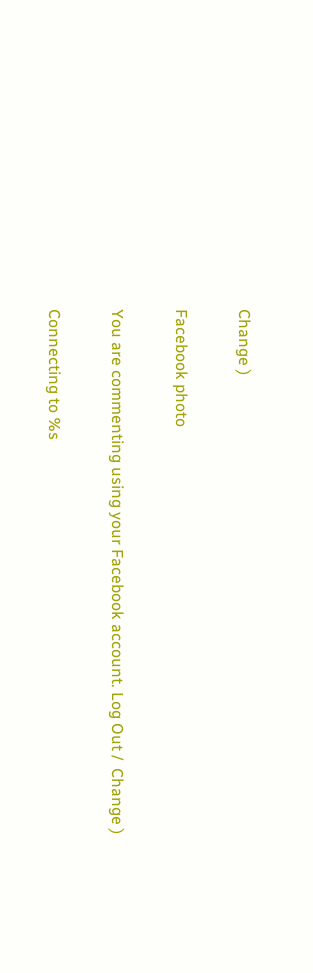Change )

Facebook photo

You are commenting using your Facebook account. Log Out /  Change )

Connecting to %s